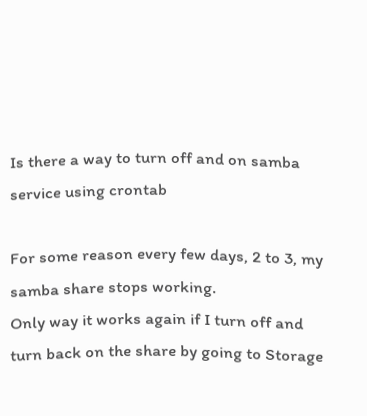Is there a way to turn off and on samba service using crontab

For some reason every few days, 2 to 3, my samba share stops working.
Only way it works again if I turn off and turn back on the share by going to Storage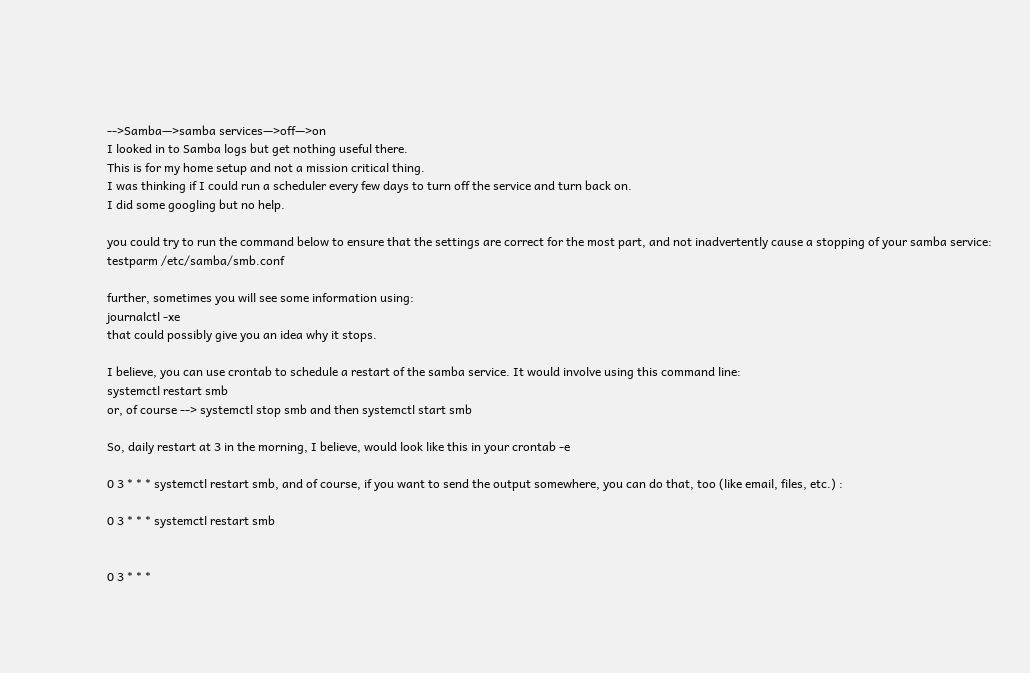-->Samba—>samba services—>off—>on
I looked in to Samba logs but get nothing useful there.
This is for my home setup and not a mission critical thing.
I was thinking if I could run a scheduler every few days to turn off the service and turn back on.
I did some googling but no help.

you could try to run the command below to ensure that the settings are correct for the most part, and not inadvertently cause a stopping of your samba service:
testparm /etc/samba/smb.conf

further, sometimes you will see some information using:
journalctl -xe
that could possibly give you an idea why it stops.

I believe, you can use crontab to schedule a restart of the samba service. It would involve using this command line:
systemctl restart smb
or, of course --> systemctl stop smb and then systemctl start smb

So, daily restart at 3 in the morning, I believe, would look like this in your crontab -e

0 3 * * * systemctl restart smb, and of course, if you want to send the output somewhere, you can do that, too (like email, files, etc.) :

0 3 * * * systemctl restart smb


0 3 * * *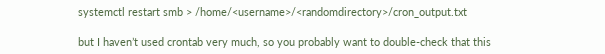systemctl restart smb > /home/<username>/<randomdirectory>/cron_output.txt

but I haven’t used crontab very much, so you probably want to double-check that this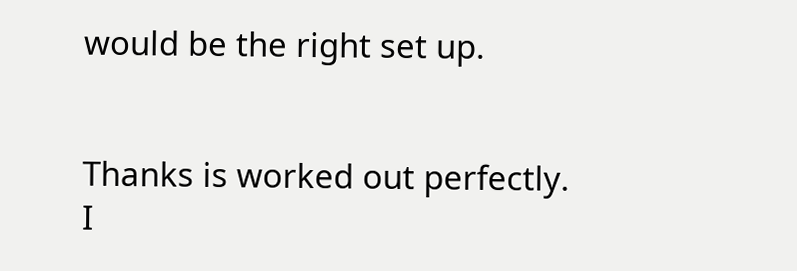would be the right set up.


Thanks is worked out perfectly.
I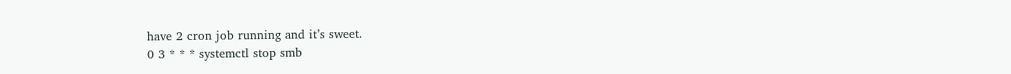have 2 cron job running and it’s sweet.
0 3 * * * systemctl stop smb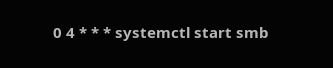0 4 * * * systemctl start smb